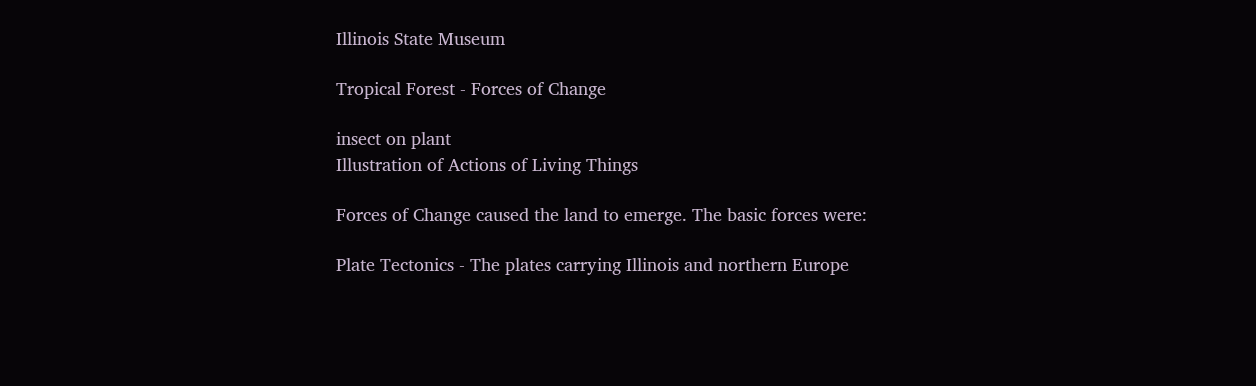Illinois State Museum

Tropical Forest - Forces of Change

insect on plant
Illustration of Actions of Living Things

Forces of Change caused the land to emerge. The basic forces were:

Plate Tectonics - The plates carrying Illinois and northern Europe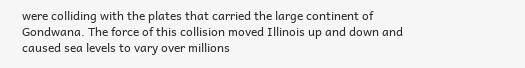were colliding with the plates that carried the large continent of Gondwana. The force of this collision moved Illinois up and down and caused sea levels to vary over millions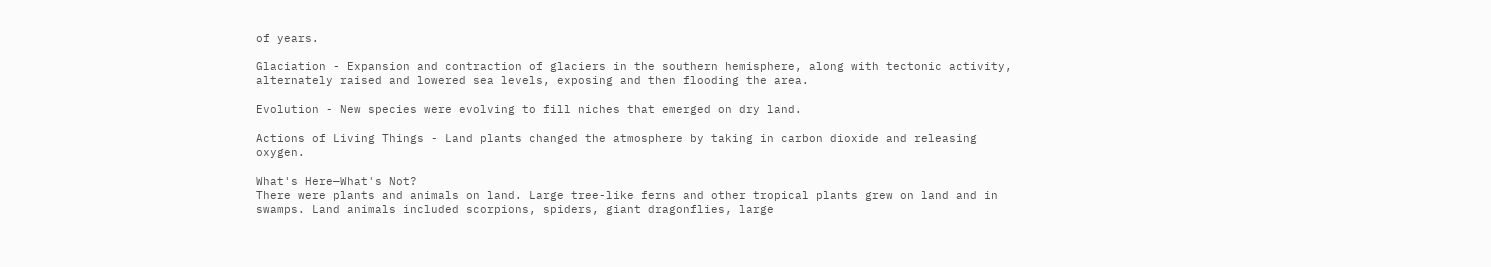of years.

Glaciation - Expansion and contraction of glaciers in the southern hemisphere, along with tectonic activity, alternately raised and lowered sea levels, exposing and then flooding the area.

Evolution - New species were evolving to fill niches that emerged on dry land.

Actions of Living Things - Land plants changed the atmosphere by taking in carbon dioxide and releasing oxygen.

What's Here—What's Not?
There were plants and animals on land. Large tree-like ferns and other tropical plants grew on land and in swamps. Land animals included scorpions, spiders, giant dragonflies, large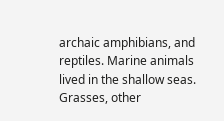archaic amphibians, and reptiles. Marine animals lived in the shallow seas. Grasses, other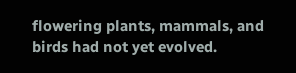flowering plants, mammals, and birds had not yet evolved.